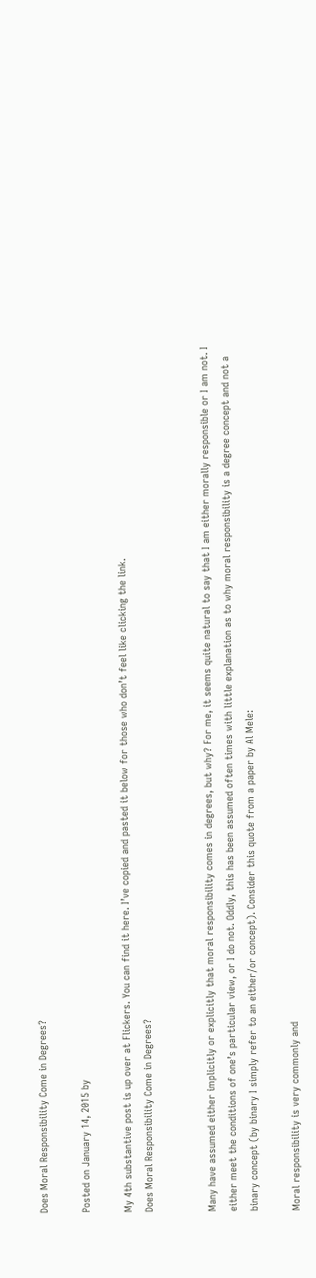Does Moral Responsibility Come in Degrees?

Posted on January 14, 2015 by

My 4th substantive post is up over at Flickers. You can find it here. I’ve copied and pasted it below for those who don’t feel like clicking the link.
Does Moral Responsibility Come in Degrees?


Many have assumed either implicitly or explicitly that moral responsibility comes in degrees, but why? For me, it seems quite natural to say that I am either morally responsible or I am not. I either meet the conditions of one’s particular view, or I do not. Oddly, this has been assumed often times with little explanation as to why moral responsibility is a degree concept and not a binary concept (by binary I simply refer to an either/or concept). Consider this quote from a paper by Al Mele:

Moral responsibility is very commonly and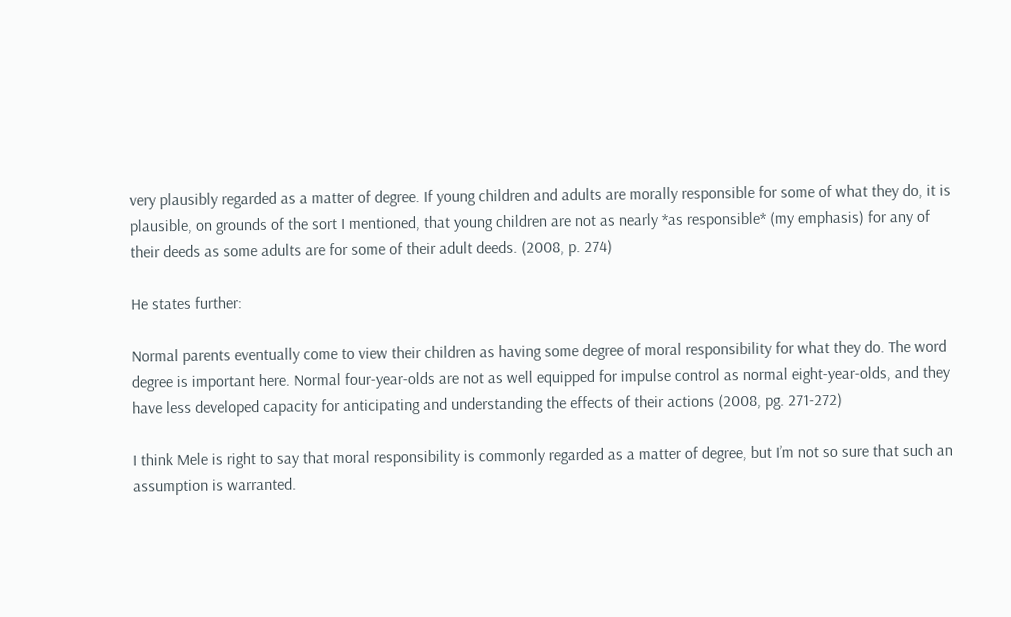very plausibly regarded as a matter of degree. If young children and adults are morally responsible for some of what they do, it is plausible, on grounds of the sort I mentioned, that young children are not as nearly *as responsible* (my emphasis) for any of their deeds as some adults are for some of their adult deeds. (2008, p. 274)

He states further:

Normal parents eventually come to view their children as having some degree of moral responsibility for what they do. The word degree is important here. Normal four-year-olds are not as well equipped for impulse control as normal eight-year-olds, and they have less developed capacity for anticipating and understanding the effects of their actions (2008, pg. 271-272)

I think Mele is right to say that moral responsibility is commonly regarded as a matter of degree, but I’m not so sure that such an assumption is warranted.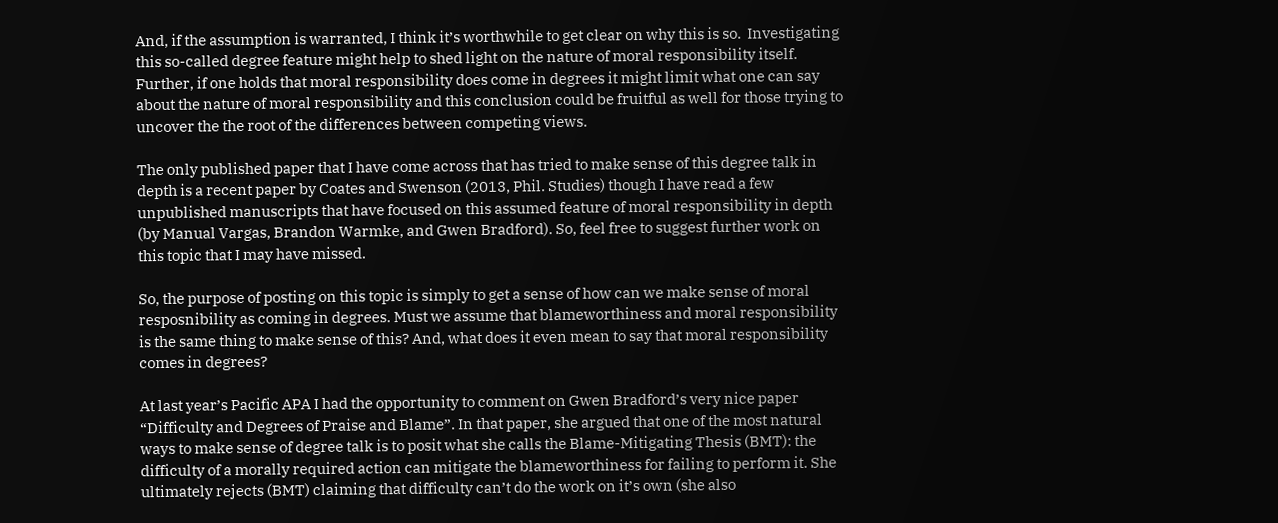And, if the assumption is warranted, I think it’s worthwhile to get clear on why this is so.  Investigating this so-called degree feature might help to shed light on the nature of moral responsibility itself. Further, if one holds that moral responsibility does come in degrees it might limit what one can say about the nature of moral responsibility and this conclusion could be fruitful as well for those trying to uncover the the root of the differences between competing views.

The only published paper that I have come across that has tried to make sense of this degree talk in depth is a recent paper by Coates and Swenson (2013, Phil. Studies) though I have read a few unpublished manuscripts that have focused on this assumed feature of moral responsibility in depth (by Manual Vargas, Brandon Warmke, and Gwen Bradford). So, feel free to suggest further work on this topic that I may have missed.

So, the purpose of posting on this topic is simply to get a sense of how can we make sense of moral resposnibility as coming in degrees. Must we assume that blameworthiness and moral responsibility is the same thing to make sense of this? And, what does it even mean to say that moral responsibility comes in degrees?

At last year’s Pacific APA I had the opportunity to comment on Gwen Bradford’s very nice paper “Difficulty and Degrees of Praise and Blame”. In that paper, she argued that one of the most natural ways to make sense of degree talk is to posit what she calls the Blame-Mitigating Thesis (BMT): the difficulty of a morally required action can mitigate the blameworthiness for failing to perform it. She ultimately rejects (BMT) claiming that difficulty can’t do the work on it’s own (she also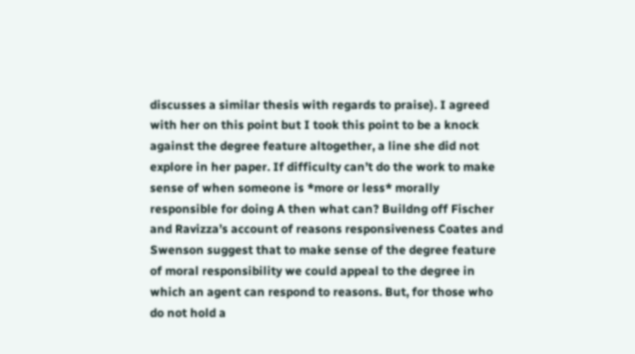discusses a similar thesis with regards to praise). I agreed with her on this point but I took this point to be a knock against the degree feature altogether, a line she did not explore in her paper. If difficulty can’t do the work to make sense of when someone is *more or less* morally responsible for doing A then what can? Buildng off Fischer and Ravizza’s account of reasons responsiveness Coates and Swenson suggest that to make sense of the degree feature of moral responsibility we could appeal to the degree in which an agent can respond to reasons. But, for those who do not hold a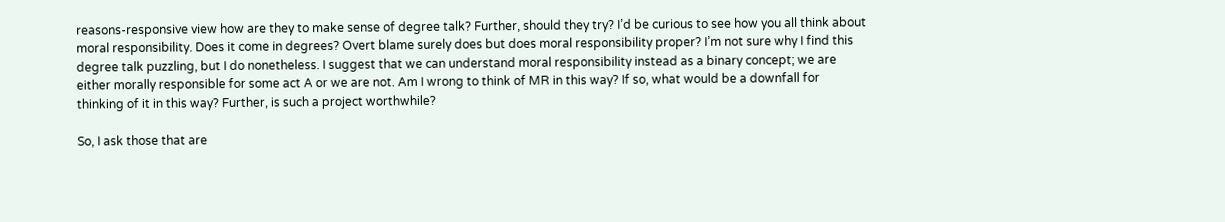reasons-responsive view how are they to make sense of degree talk? Further, should they try? I’d be curious to see how you all think about moral responsibility. Does it come in degrees? Overt blame surely does but does moral responsibility proper? I’m not sure why I find this degree talk puzzling, but I do nonetheless. I suggest that we can understand moral responsibility instead as a binary concept; we are either morally responsible for some act A or we are not. Am I wrong to think of MR in this way? If so, what would be a downfall for thinking of it in this way? Further, is such a project worthwhile?

So, I ask those that are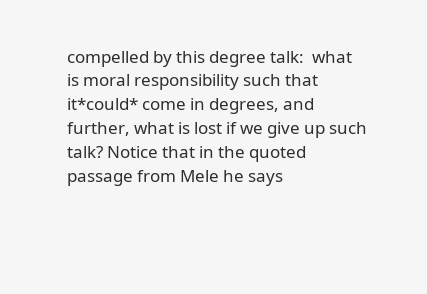compelled by this degree talk:  what is moral responsibility such that it*could* come in degrees, and further, what is lost if we give up such talk? Notice that in the quoted passage from Mele he says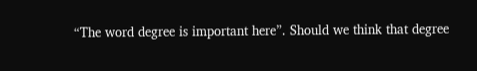“The word degree is important here”. Should we think that degree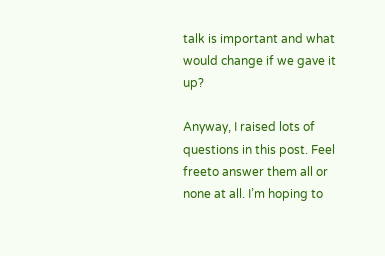talk is important and what would change if we gave it up?

Anyway, I raised lots of questions in this post. Feel freeto answer them all or none at all. I’m hoping to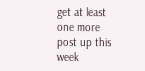get at least one more post up this week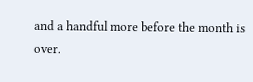and a handful more before the month is over.